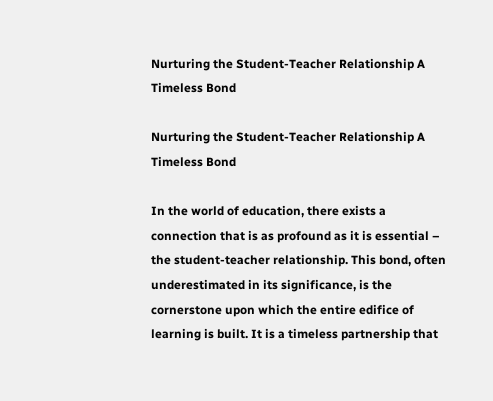Nurturing the Student-Teacher Relationship A Timeless Bond

Nurturing the Student-Teacher Relationship A Timeless Bond

In the world of education, there exists a connection that is as profound as it is essential – the student-teacher relationship. This bond, often underestimated in its significance, is the cornerstone upon which the entire edifice of learning is built. It is a timeless partnership that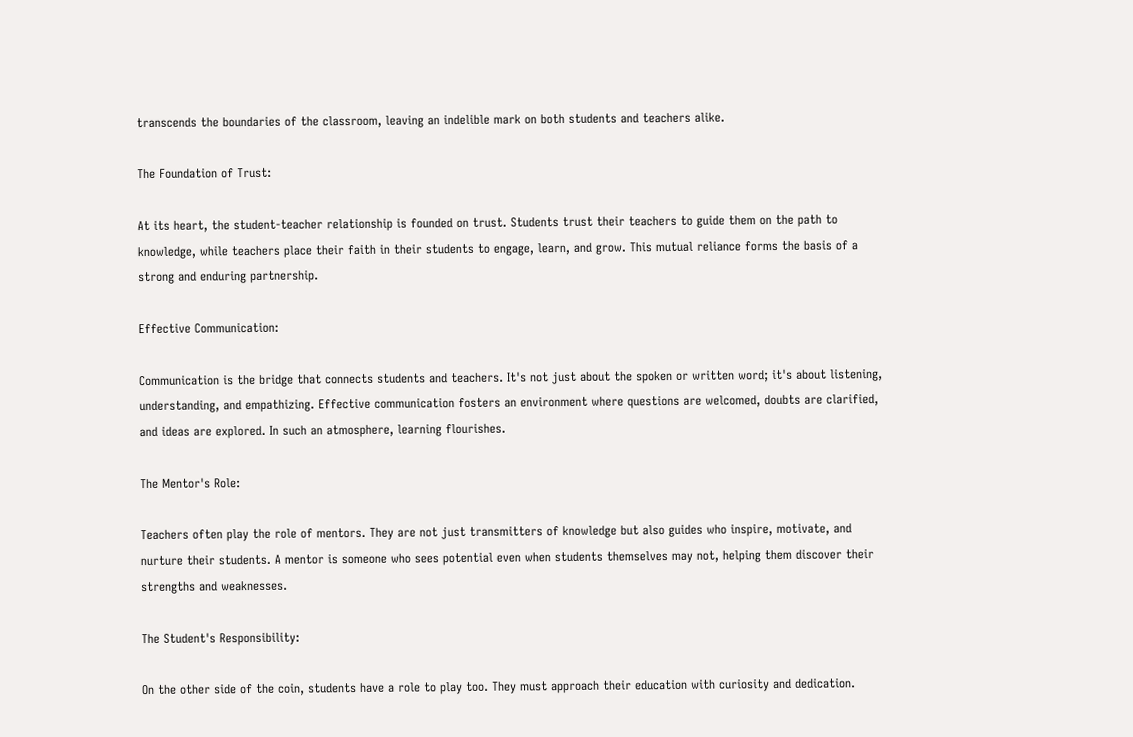transcends the boundaries of the classroom, leaving an indelible mark on both students and teachers alike.

The Foundation of Trust:

At its heart, the student-teacher relationship is founded on trust. Students trust their teachers to guide them on the path to knowledge, while teachers place their faith in their students to engage, learn, and grow. This mutual reliance forms the basis of a  strong and enduring partnership.

Effective Communication:

Communication is the bridge that connects students and teachers. It's not just about the spoken or written word; it's about listening, understanding, and empathizing. Effective communication fosters an environment where questions are welcomed, doubts are clarified, and ideas are explored. In such an atmosphere, learning flourishes.

The Mentor's Role:

Teachers often play the role of mentors. They are not just transmitters of knowledge but also guides who inspire, motivate, and nurture their students. A mentor is someone who sees potential even when students themselves may not, helping them discover their strengths and weaknesses.

The Student's Responsibility:

On the other side of the coin, students have a role to play too. They must approach their education with curiosity and dedication.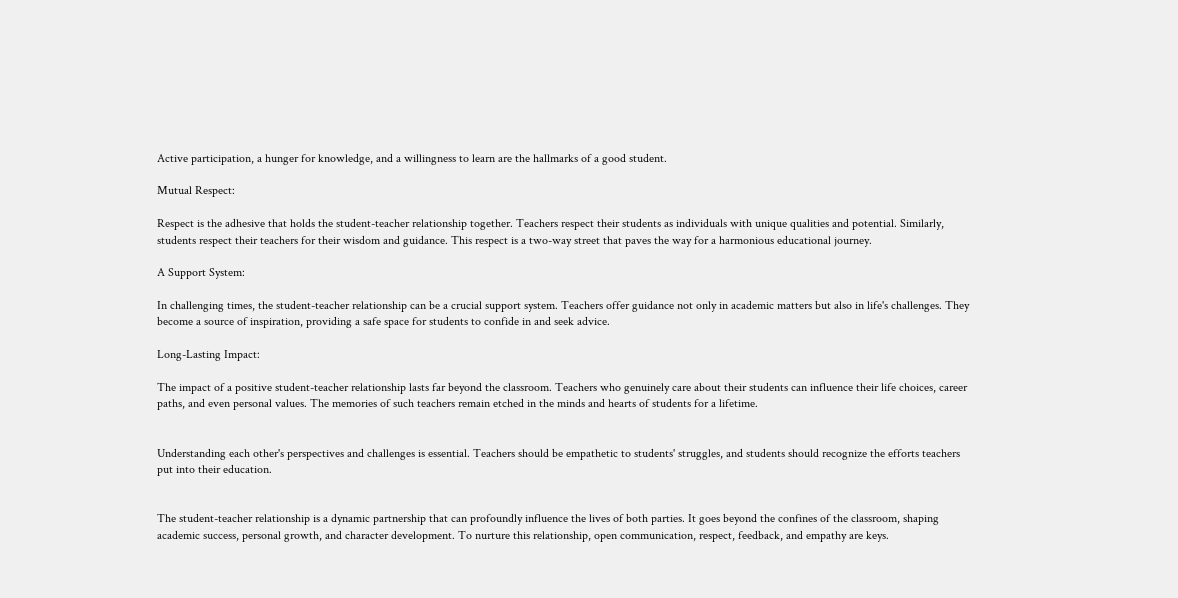Active participation, a hunger for knowledge, and a willingness to learn are the hallmarks of a good student.

Mutual Respect:

Respect is the adhesive that holds the student-teacher relationship together. Teachers respect their students as individuals with unique qualities and potential. Similarly, students respect their teachers for their wisdom and guidance. This respect is a two-way street that paves the way for a harmonious educational journey.

A Support System:

In challenging times, the student-teacher relationship can be a crucial support system. Teachers offer guidance not only in academic matters but also in life's challenges. They become a source of inspiration, providing a safe space for students to confide in and seek advice.

Long-Lasting Impact:

The impact of a positive student-teacher relationship lasts far beyond the classroom. Teachers who genuinely care about their students can influence their life choices, career paths, and even personal values. The memories of such teachers remain etched in the minds and hearts of students for a lifetime.


Understanding each other's perspectives and challenges is essential. Teachers should be empathetic to students' struggles, and students should recognize the efforts teachers put into their education.


The student-teacher relationship is a dynamic partnership that can profoundly influence the lives of both parties. It goes beyond the confines of the classroom, shaping academic success, personal growth, and character development. To nurture this relationship, open communication, respect, feedback, and empathy are keys.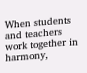When students and teachers work together in harmony,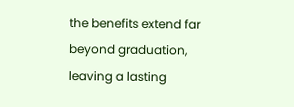the benefits extend far beyond graduation, leaving a lasting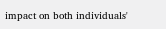impact on both individuals'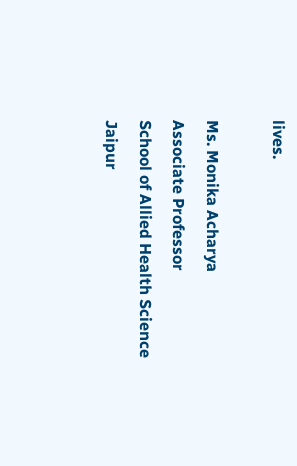lives.

Ms. Monika Acharya
Associate Professor
School of Allied Health Science
Jaipur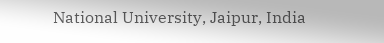National University, Jaipur, India